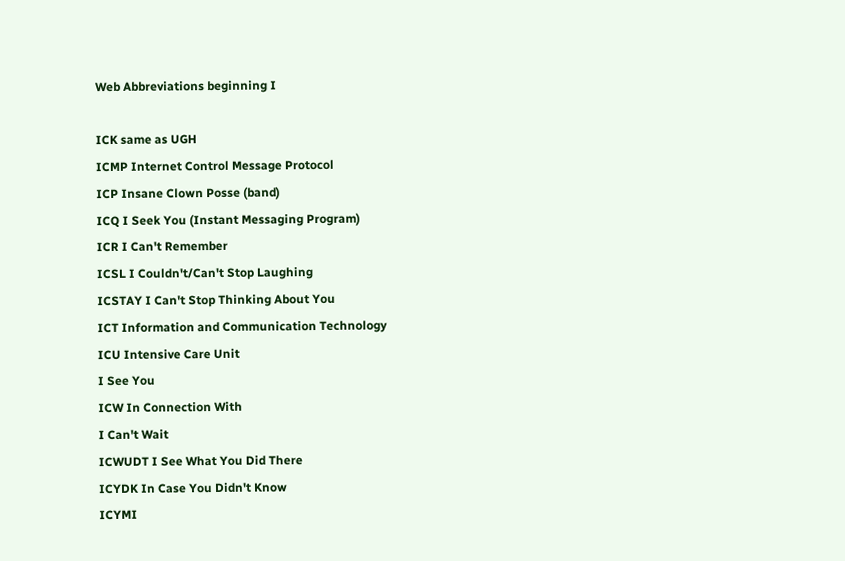Web Abbreviations beginning I

ICK same as UGH
ICMP Internet Control Message Protocol
ICP Insane Clown Posse (band)
ICQ I Seek You (Instant Messaging Program)
ICR I Can't Remember
ICSL I Couldn't/Can't Stop Laughing
ICSTAY I Can't Stop Thinking About You
ICT Information and Communication Technology
ICU Intensive Care Unit
I See You
ICW In Connection With
I Can't Wait
ICWUDT I See What You Did There
ICYDK In Case You Didn't Know
ICYMI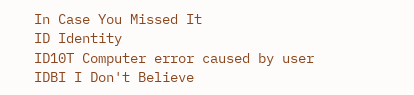In Case You Missed It
ID Identity
ID10T Computer error caused by user
IDBI I Don't Believe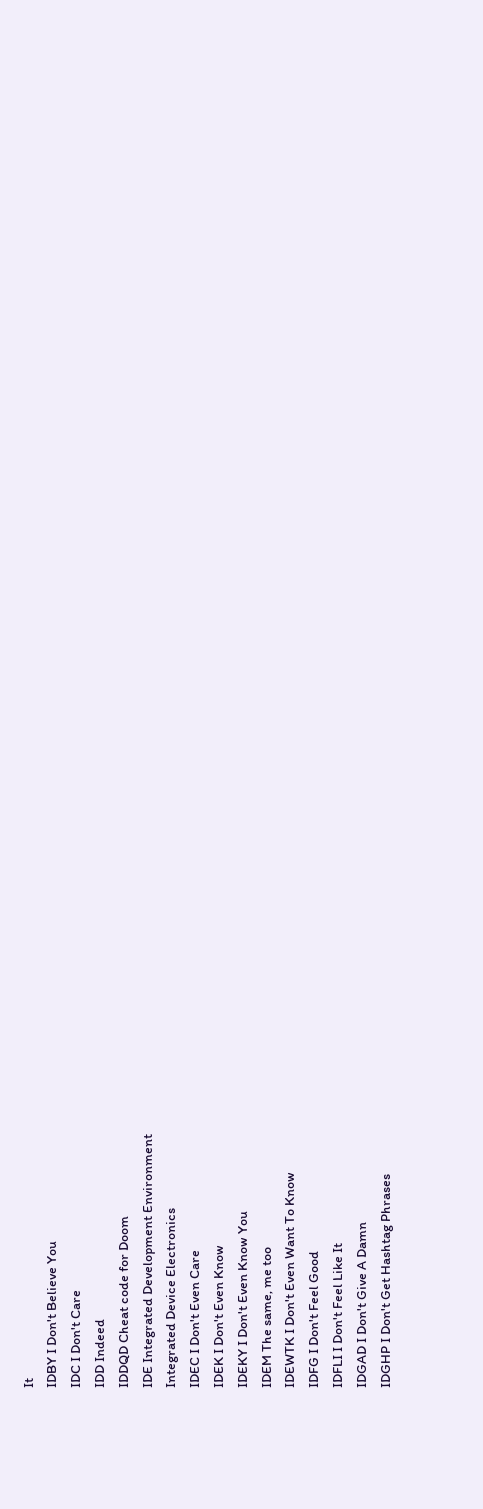It
IDBY I Don't Believe You
IDC I Don't Care
IDD Indeed
IDDQD Cheat code for Doom
IDE Integrated Development Environment
Integrated Device Electronics
IDEC I Don't Even Care
IDEK I Don't Even Know
IDEKY I Don't Even Know You
IDEM The same, me too
IDEWTK I Don't Even Want To Know
IDFG I Don't Feel Good
IDFLI I Don't Feel Like It
IDGAD I Don't Give A Damn
IDGHP I Don't Get Hashtag Phrases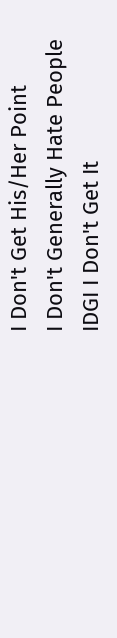I Don't Get His/Her Point
I Don't Generally Hate People
IDGI I Don't Get It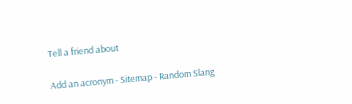Tell a friend about

Add an acronym - Sitemap - Random Slang